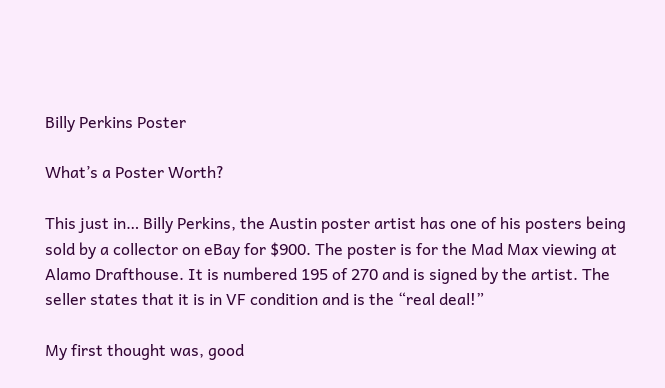Billy Perkins Poster

What’s a Poster Worth?

This just in… Billy Perkins, the Austin poster artist has one of his posters being sold by a collector on eBay for $900. The poster is for the Mad Max viewing at Alamo Drafthouse. It is numbered 195 of 270 and is signed by the artist. The seller states that it is in VF condition and is the “real deal!”

My first thought was, good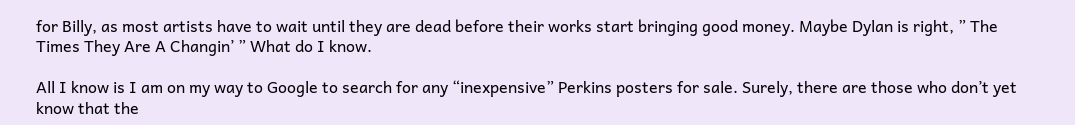for Billy, as most artists have to wait until they are dead before their works start bringing good money. Maybe Dylan is right, ” The Times They Are A Changin’ ” What do I know.

All I know is I am on my way to Google to search for any “inexpensive” Perkins posters for sale. Surely, there are those who don’t yet know that the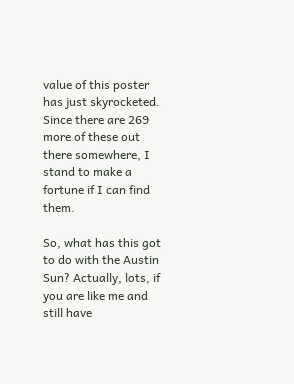value of this poster has just skyrocketed. Since there are 269 more of these out there somewhere, I stand to make a fortune if I can find them.

So, what has this got to do with the Austin Sun? Actually, lots, if you are like me and still have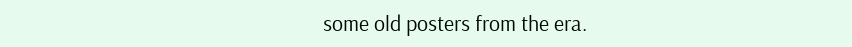some old posters from the era.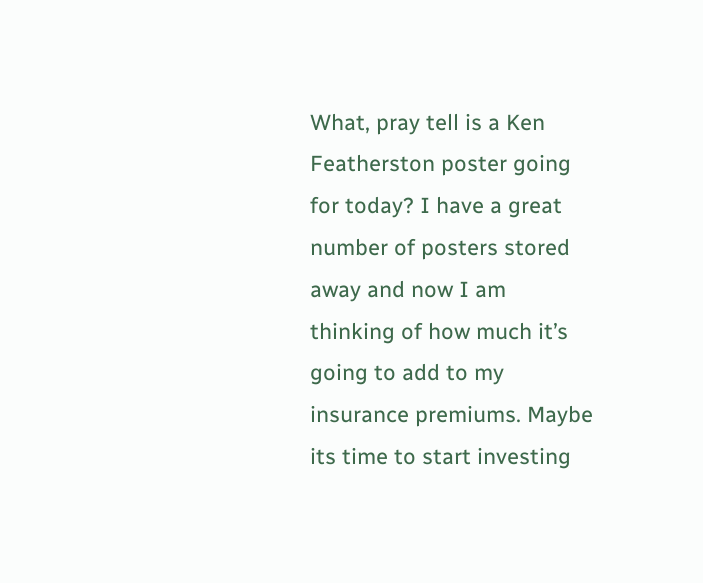What, pray tell is a Ken Featherston poster going for today? I have a great number of posters stored away and now I am thinking of how much it’s going to add to my insurance premiums. Maybe its time to start investing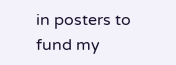in posters to fund my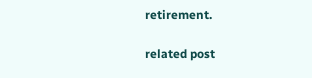retirement.

related post